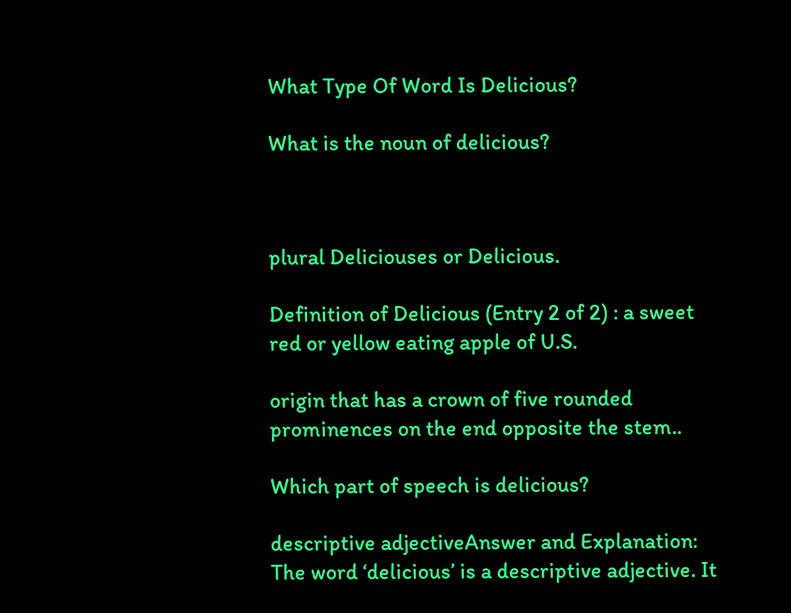What Type Of Word Is Delicious?

What is the noun of delicious?



plural Deliciouses or Delicious.

Definition of Delicious (Entry 2 of 2) : a sweet red or yellow eating apple of U.S.

origin that has a crown of five rounded prominences on the end opposite the stem..

Which part of speech is delicious?

descriptive adjectiveAnswer and Explanation: The word ‘delicious’ is a descriptive adjective. It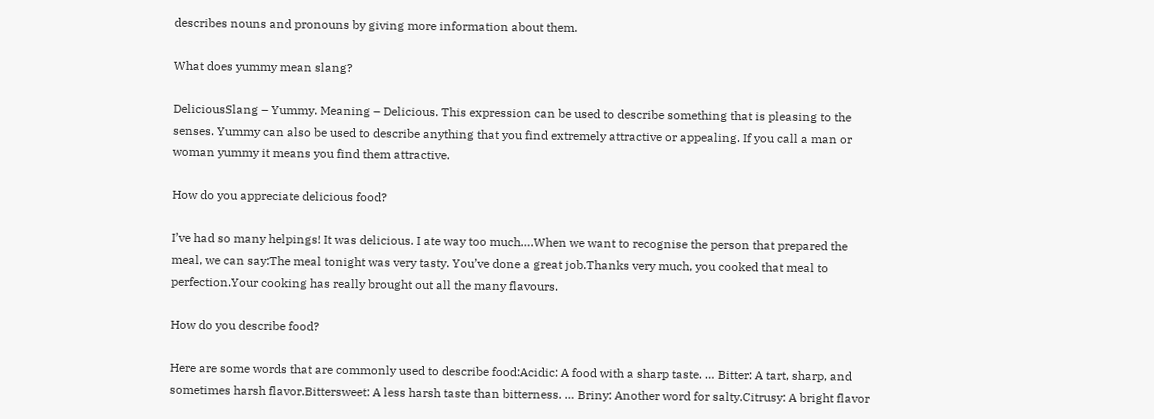describes nouns and pronouns by giving more information about them.

What does yummy mean slang?

DeliciousSlang – Yummy. Meaning – Delicious. This expression can be used to describe something that is pleasing to the senses. Yummy can also be used to describe anything that you find extremely attractive or appealing. If you call a man or woman yummy it means you find them attractive.

How do you appreciate delicious food?

I’ve had so many helpings! It was delicious. I ate way too much….When we want to recognise the person that prepared the meal, we can say:The meal tonight was very tasty. You’ve done a great job.Thanks very much, you cooked that meal to perfection.Your cooking has really brought out all the many flavours.

How do you describe food?

Here are some words that are commonly used to describe food:Acidic: A food with a sharp taste. … Bitter: A tart, sharp, and sometimes harsh flavor.Bittersweet: A less harsh taste than bitterness. … Briny: Another word for salty.Citrusy: A bright flavor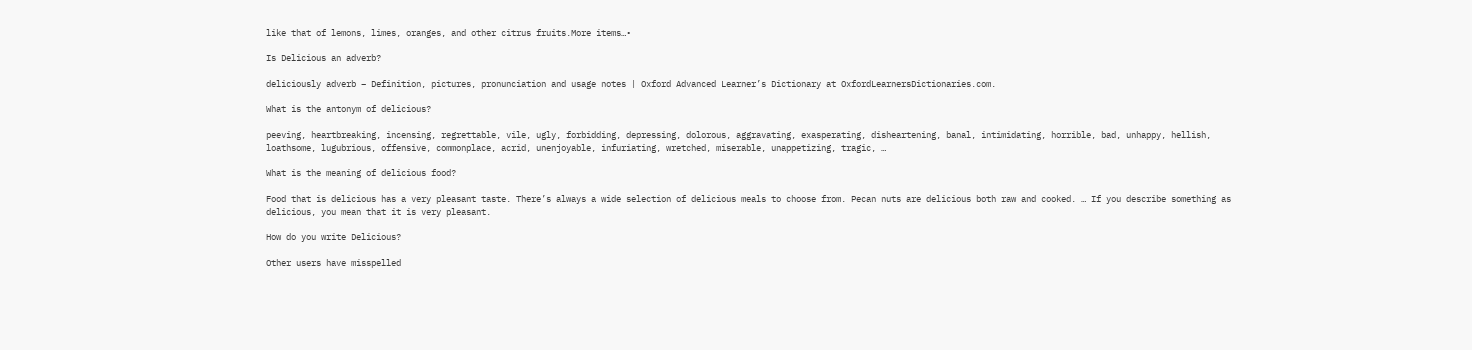like that of lemons, limes, oranges, and other citrus fruits.More items…•

Is Delicious an adverb?

deliciously adverb – Definition, pictures, pronunciation and usage notes | Oxford Advanced Learner’s Dictionary at OxfordLearnersDictionaries.com.

What is the antonym of delicious?

peeving, heartbreaking, incensing, regrettable, vile, ugly, forbidding, depressing, dolorous, aggravating, exasperating, disheartening, banal, intimidating, horrible, bad, unhappy, hellish, loathsome, lugubrious, offensive, commonplace, acrid, unenjoyable, infuriating, wretched, miserable, unappetizing, tragic, …

What is the meaning of delicious food?

Food that is delicious has a very pleasant taste. There’s always a wide selection of delicious meals to choose from. Pecan nuts are delicious both raw and cooked. … If you describe something as delicious, you mean that it is very pleasant.

How do you write Delicious?

Other users have misspelled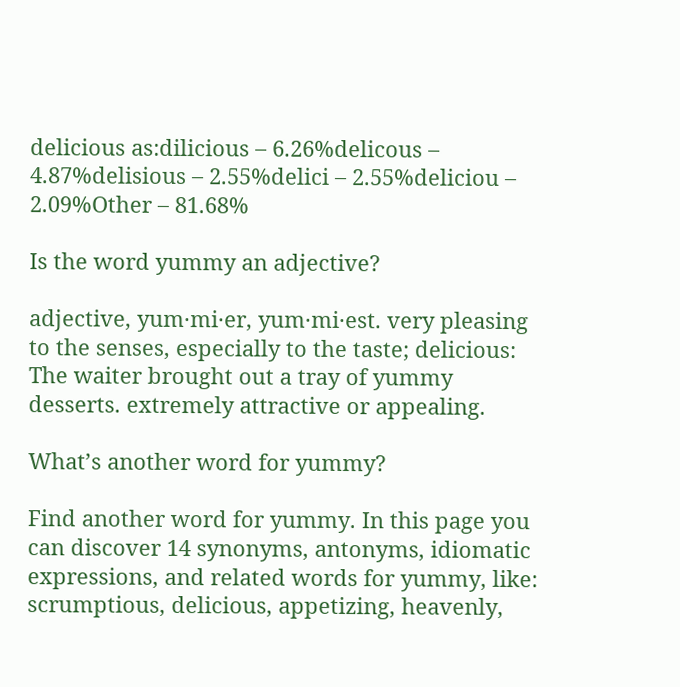delicious as:dilicious – 6.26%delicous – 4.87%delisious – 2.55%delici – 2.55%deliciou – 2.09%Other – 81.68%

Is the word yummy an adjective?

adjective, yum·mi·er, yum·mi·est. very pleasing to the senses, especially to the taste; delicious: The waiter brought out a tray of yummy desserts. extremely attractive or appealing.

What’s another word for yummy?

Find another word for yummy. In this page you can discover 14 synonyms, antonyms, idiomatic expressions, and related words for yummy, like: scrumptious, delicious, appetizing, heavenly,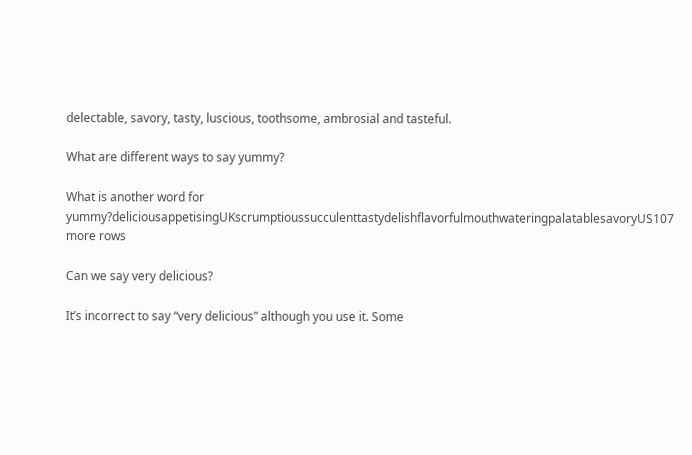delectable, savory, tasty, luscious, toothsome, ambrosial and tasteful.

What are different ways to say yummy?

What is another word for yummy?deliciousappetisingUKscrumptioussucculenttastydelishflavorfulmouthwateringpalatablesavoryUS107 more rows

Can we say very delicious?

It’s incorrect to say “very delicious” although you use it. Some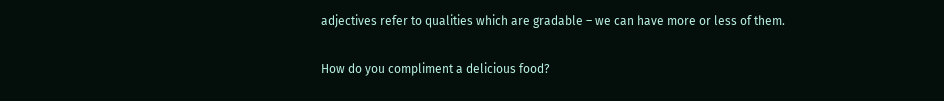adjectives refer to qualities which are gradable – we can have more or less of them.

How do you compliment a delicious food?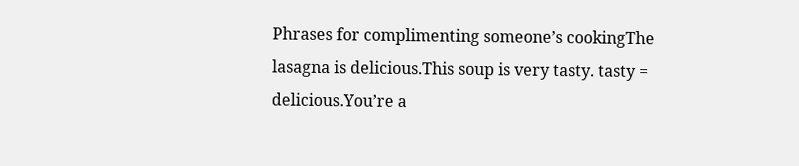Phrases for complimenting someone’s cookingThe lasagna is delicious.This soup is very tasty. tasty = delicious.You’re a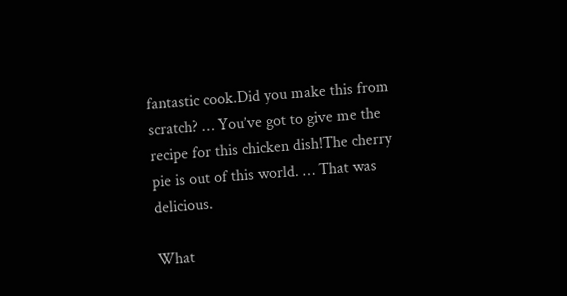fantastic cook.Did you make this from scratch? … You’ve got to give me the recipe for this chicken dish!The cherry pie is out of this world. … That was delicious.

What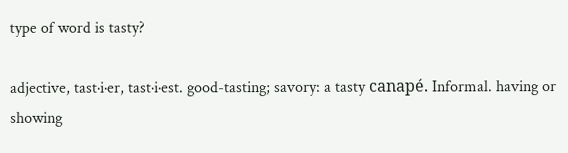type of word is tasty?

adjective, tast·i·er, tast·i·est. good-tasting; savory: a tasty canapé. Informal. having or showing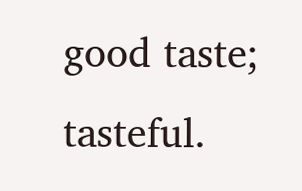good taste; tasteful.